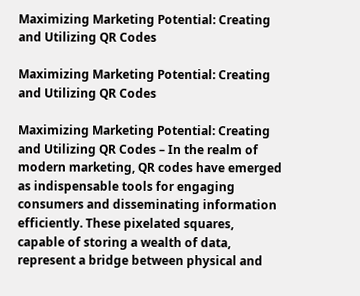Maximizing Marketing Potential: Creating and Utilizing QR Codes

Maximizing Marketing Potential: Creating and Utilizing QR Codes

Maximizing Marketing Potential: Creating and Utilizing QR Codes – In the realm of modern marketing, QR codes have emerged as indispensable tools for engaging consumers and disseminating information efficiently. These pixelated squares, capable of storing a wealth of data, represent a bridge between physical and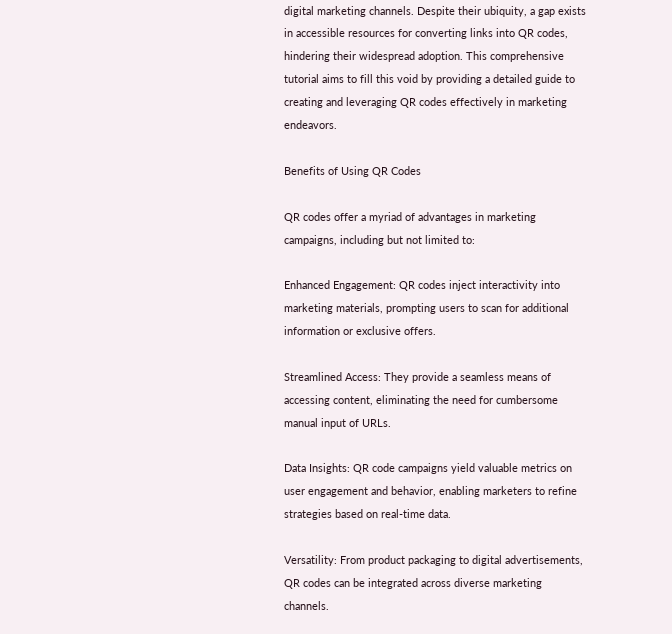digital marketing channels. Despite their ubiquity, a gap exists in accessible resources for converting links into QR codes, hindering their widespread adoption. This comprehensive tutorial aims to fill this void by providing a detailed guide to creating and leveraging QR codes effectively in marketing endeavors.

Benefits of Using QR Codes

QR codes offer a myriad of advantages in marketing campaigns, including but not limited to:

Enhanced Engagement: QR codes inject interactivity into marketing materials, prompting users to scan for additional information or exclusive offers.

Streamlined Access: They provide a seamless means of accessing content, eliminating the need for cumbersome manual input of URLs.

Data Insights: QR code campaigns yield valuable metrics on user engagement and behavior, enabling marketers to refine strategies based on real-time data.

Versatility: From product packaging to digital advertisements, QR codes can be integrated across diverse marketing channels.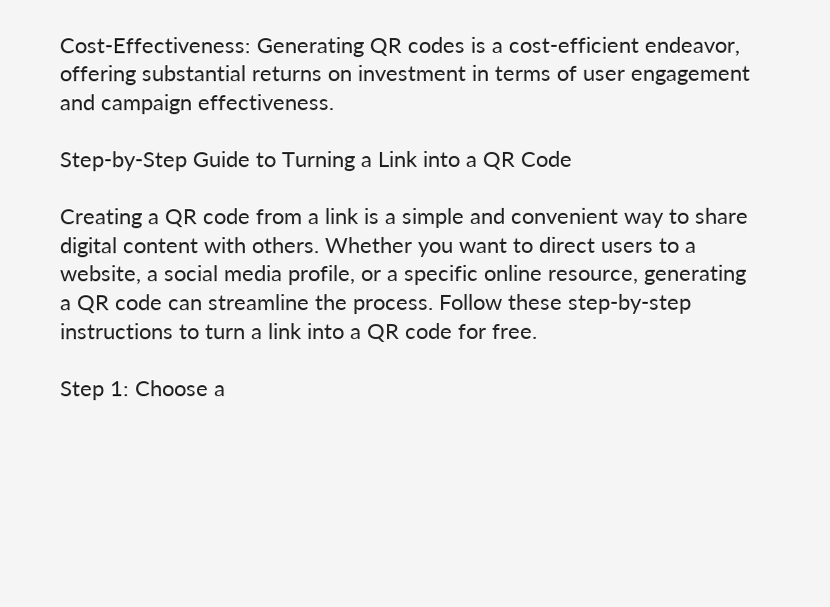Cost-Effectiveness: Generating QR codes is a cost-efficient endeavor, offering substantial returns on investment in terms of user engagement and campaign effectiveness.

Step-by-Step Guide to Turning a Link into a QR Code

Creating a QR code from a link is a simple and convenient way to share digital content with others. Whether you want to direct users to a website, a social media profile, or a specific online resource, generating a QR code can streamline the process. Follow these step-by-step instructions to turn a link into a QR code for free.

Step 1: Choose a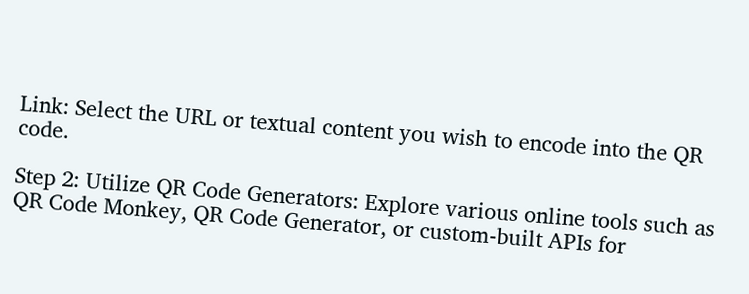Link: Select the URL or textual content you wish to encode into the QR code.

Step 2: Utilize QR Code Generators: Explore various online tools such as QR Code Monkey, QR Code Generator, or custom-built APIs for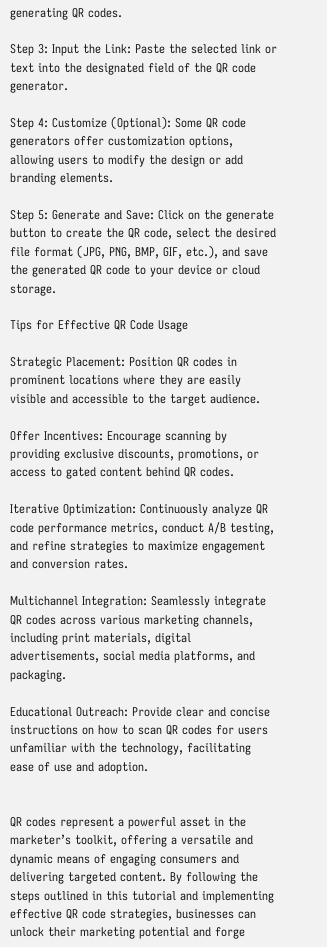generating QR codes.

Step 3: Input the Link: Paste the selected link or text into the designated field of the QR code generator.

Step 4: Customize (Optional): Some QR code generators offer customization options, allowing users to modify the design or add branding elements.

Step 5: Generate and Save: Click on the generate button to create the QR code, select the desired file format (JPG, PNG, BMP, GIF, etc.), and save the generated QR code to your device or cloud storage.

Tips for Effective QR Code Usage

Strategic Placement: Position QR codes in prominent locations where they are easily visible and accessible to the target audience.

Offer Incentives: Encourage scanning by providing exclusive discounts, promotions, or access to gated content behind QR codes.

Iterative Optimization: Continuously analyze QR code performance metrics, conduct A/B testing, and refine strategies to maximize engagement and conversion rates.

Multichannel Integration: Seamlessly integrate QR codes across various marketing channels, including print materials, digital advertisements, social media platforms, and packaging.

Educational Outreach: Provide clear and concise instructions on how to scan QR codes for users unfamiliar with the technology, facilitating ease of use and adoption.


QR codes represent a powerful asset in the marketer’s toolkit, offering a versatile and dynamic means of engaging consumers and delivering targeted content. By following the steps outlined in this tutorial and implementing effective QR code strategies, businesses can unlock their marketing potential and forge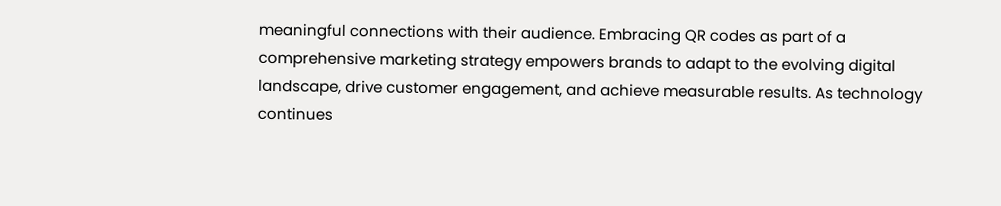meaningful connections with their audience. Embracing QR codes as part of a comprehensive marketing strategy empowers brands to adapt to the evolving digital landscape, drive customer engagement, and achieve measurable results. As technology continues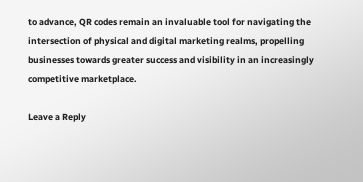to advance, QR codes remain an invaluable tool for navigating the intersection of physical and digital marketing realms, propelling businesses towards greater success and visibility in an increasingly competitive marketplace.

Leave a Reply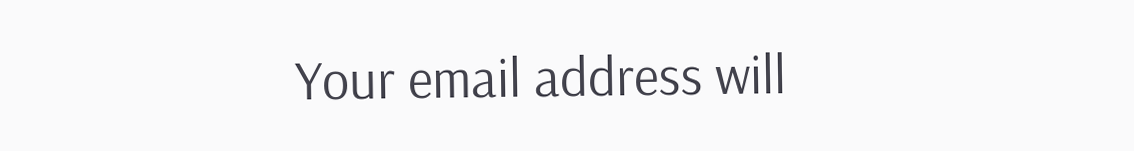Your email address will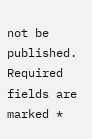not be published. Required fields are marked *